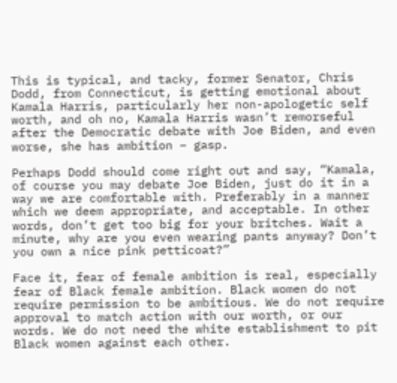This is typical, and tacky, former Senator, Chris Dodd, from Connecticut, is getting emotional about Kamala Harris, particularly her non-apologetic self worth, and oh no, Kamala Harris wasn’t remorseful after the Democratic debate with Joe Biden, and even worse, she has ambition – gasp.

Perhaps Dodd should come right out and say, “Kamala, of course you may debate Joe Biden, just do it in a way we are comfortable with. Preferably in a manner which we deem appropriate, and acceptable. In other words, don’t get too big for your britches. Wait a minute, why are you even wearing pants anyway? Don’t you own a nice pink petticoat?”

Face it, fear of female ambition is real, especially fear of Black female ambition. Black women do not require permission to be ambitious. We do not require approval to match action with our worth, or our words. We do not need the white establishment to pit Black women against each other.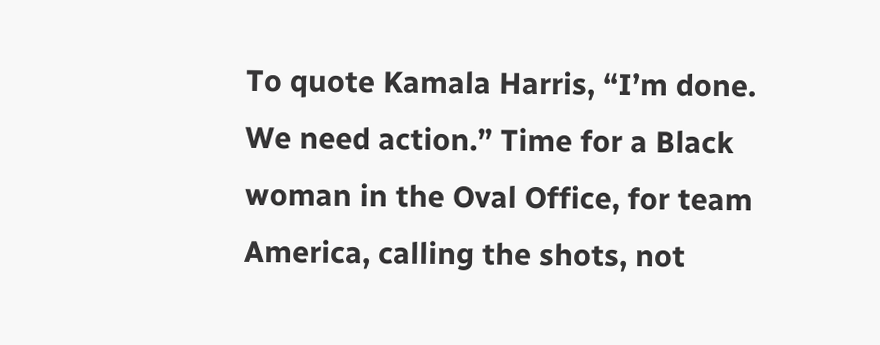To quote Kamala Harris, “I’m done. We need action.” Time for a Black woman in the Oval Office, for team America, calling the shots, not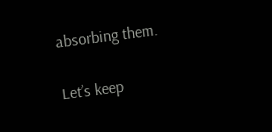absorbing them.

Let’s keep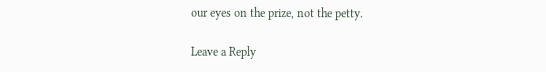our eyes on the prize, not the petty.

Leave a Reply